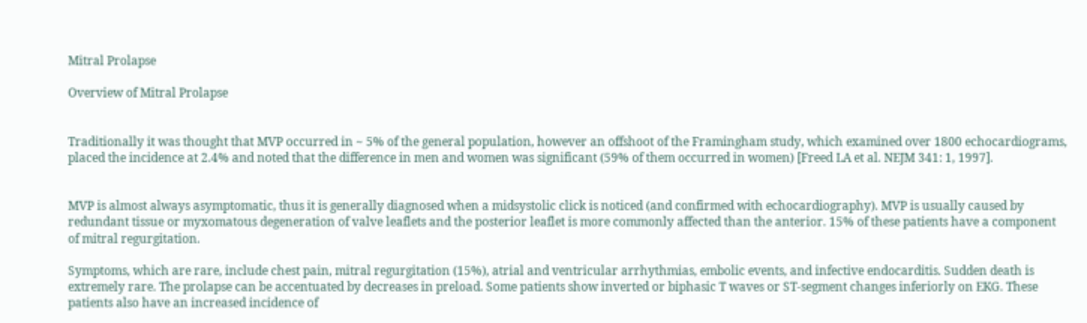Mitral Prolapse

Overview of Mitral Prolapse


Traditionally it was thought that MVP occurred in ~ 5% of the general population, however an offshoot of the Framingham study, which examined over 1800 echocardiograms, placed the incidence at 2.4% and noted that the difference in men and women was significant (59% of them occurred in women) [Freed LA et al. NEJM 341: 1, 1997].


MVP is almost always asymptomatic, thus it is generally diagnosed when a midsystolic click is noticed (and confirmed with echocardiography). MVP is usually caused by redundant tissue or myxomatous degeneration of valve leaflets and the posterior leaflet is more commonly affected than the anterior. 15% of these patients have a component of mitral regurgitation.

Symptoms, which are rare, include chest pain, mitral regurgitation (15%), atrial and ventricular arrhythmias, embolic events, and infective endocarditis. Sudden death is extremely rare. The prolapse can be accentuated by decreases in preload. Some patients show inverted or biphasic T waves or ST-segment changes inferiorly on EKG. These patients also have an increased incidence of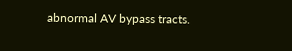abnormal AV bypass tracts.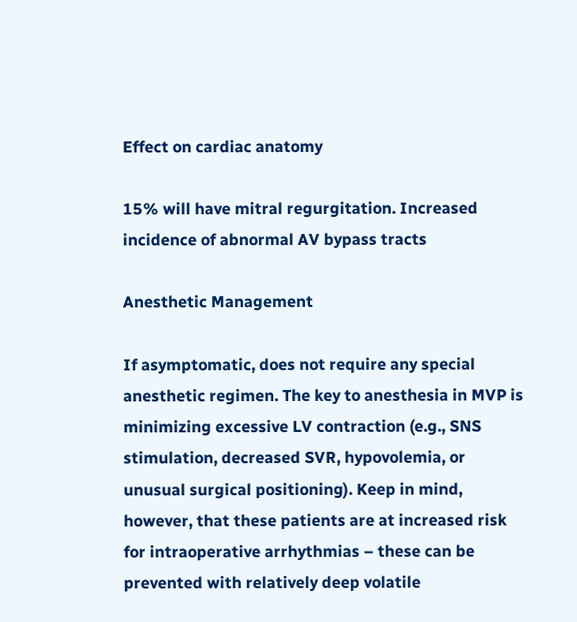Effect on cardiac anatomy

15% will have mitral regurgitation. Increased incidence of abnormal AV bypass tracts

Anesthetic Management

If asymptomatic, does not require any special anesthetic regimen. The key to anesthesia in MVP is minimizing excessive LV contraction (e.g., SNS stimulation, decreased SVR, hypovolemia, or unusual surgical positioning). Keep in mind, however, that these patients are at increased risk for intraoperative arrhythmias – these can be prevented with relatively deep volatile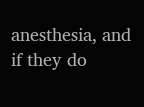anesthesia, and if they do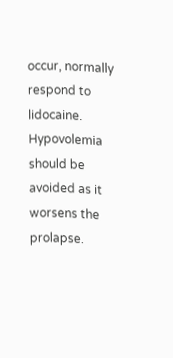occur, normally respond to lidocaine. Hypovolemia should be avoided as it worsens the prolapse.